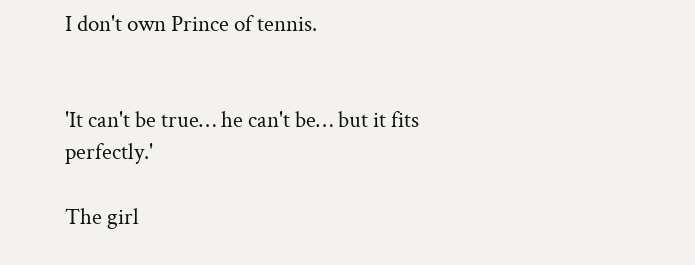I don't own Prince of tennis.


'It can't be true… he can't be… but it fits perfectly.'

The girl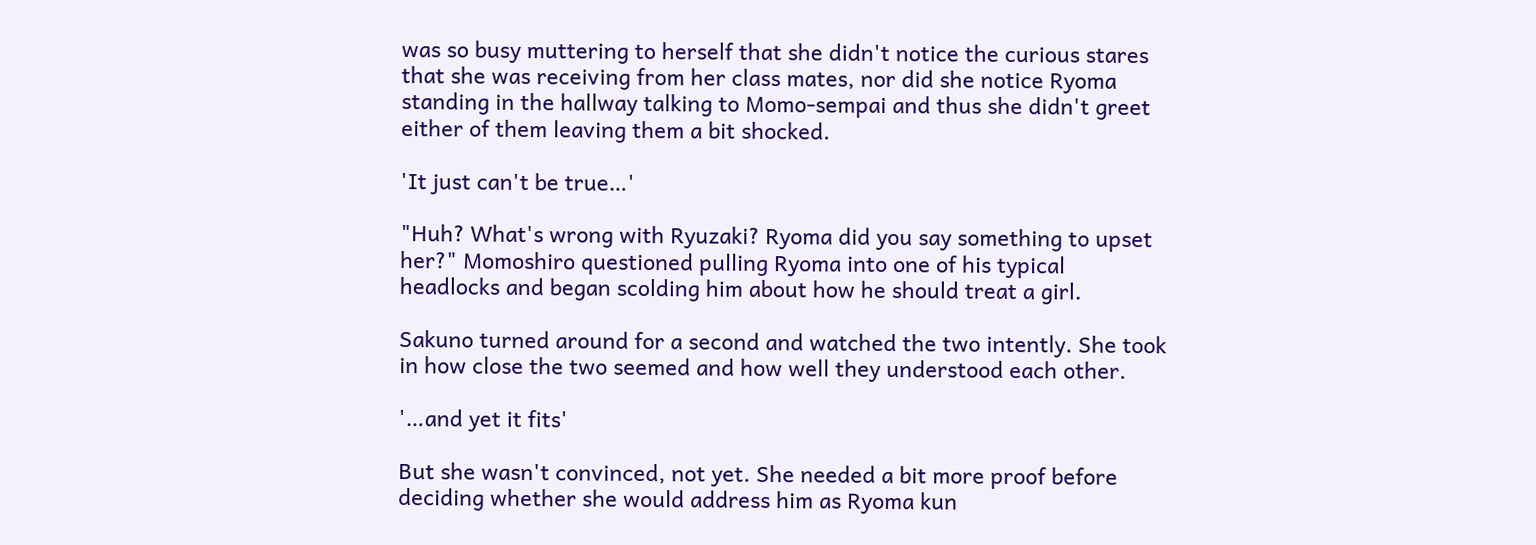was so busy muttering to herself that she didn't notice the curious stares that she was receiving from her class mates, nor did she notice Ryoma standing in the hallway talking to Momo-sempai and thus she didn't greet either of them leaving them a bit shocked.

'It just can't be true…'

"Huh? What's wrong with Ryuzaki? Ryoma did you say something to upset her?" Momoshiro questioned pulling Ryoma into one of his typical headlocks and began scolding him about how he should treat a girl.

Sakuno turned around for a second and watched the two intently. She took in how close the two seemed and how well they understood each other.

'…and yet it fits'

But she wasn't convinced, not yet. She needed a bit more proof before deciding whether she would address him as Ryoma kun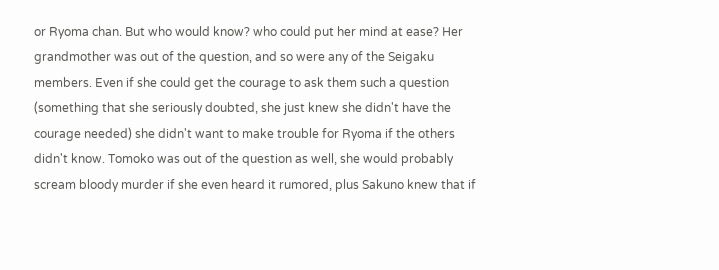or Ryoma chan. But who would know? who could put her mind at ease? Her grandmother was out of the question, and so were any of the Seigaku members. Even if she could get the courage to ask them such a question (something that she seriously doubted, she just knew she didn't have the courage needed) she didn't want to make trouble for Ryoma if the others didn't know. Tomoko was out of the question as well, she would probably scream bloody murder if she even heard it rumored, plus Sakuno knew that if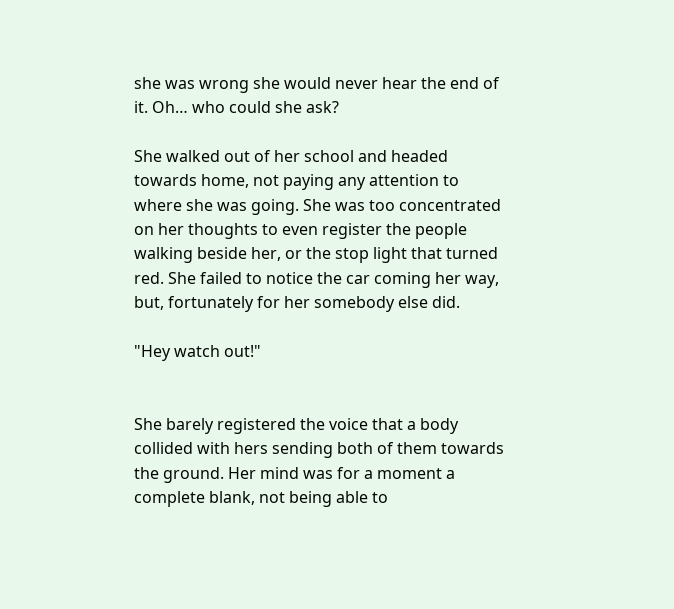she was wrong she would never hear the end of it. Oh… who could she ask?

She walked out of her school and headed towards home, not paying any attention to where she was going. She was too concentrated on her thoughts to even register the people walking beside her, or the stop light that turned red. She failed to notice the car coming her way, but, fortunately for her somebody else did.

"Hey watch out!"


She barely registered the voice that a body collided with hers sending both of them towards the ground. Her mind was for a moment a complete blank, not being able to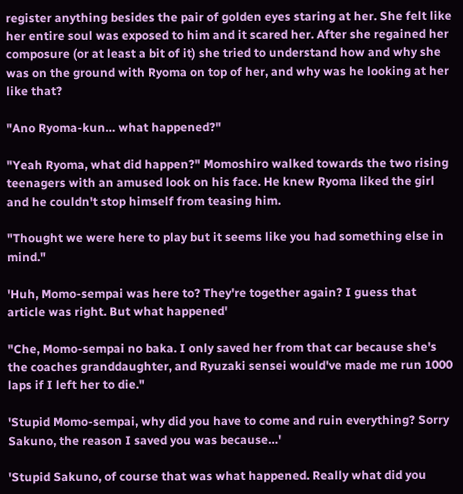register anything besides the pair of golden eyes staring at her. She felt like her entire soul was exposed to him and it scared her. After she regained her composure (or at least a bit of it) she tried to understand how and why she was on the ground with Ryoma on top of her, and why was he looking at her like that?

"Ano Ryoma-kun… what happened?"

"Yeah Ryoma, what did happen?" Momoshiro walked towards the two rising teenagers with an amused look on his face. He knew Ryoma liked the girl and he couldn't stop himself from teasing him.

"Thought we were here to play but it seems like you had something else in mind."

'Huh, Momo-sempai was here to? They're together again? I guess that article was right. But what happened'

"Che, Momo-sempai no baka. I only saved her from that car because she's the coaches granddaughter, and Ryuzaki sensei would've made me run 1000 laps if I left her to die."

'Stupid Momo-sempai, why did you have to come and ruin everything? Sorry Sakuno, the reason I saved you was because…'

'Stupid Sakuno, of course that was what happened. Really what did you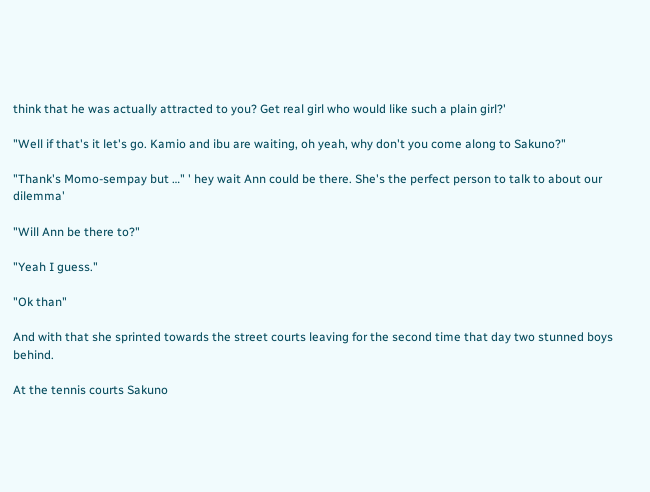think that he was actually attracted to you? Get real girl who would like such a plain girl?'

"Well if that's it let's go. Kamio and ibu are waiting, oh yeah, why don't you come along to Sakuno?"

"Thank's Momo-sempay but …" ' hey wait Ann could be there. She's the perfect person to talk to about our dilemma'

"Will Ann be there to?"

"Yeah I guess."

"Ok than"

And with that she sprinted towards the street courts leaving for the second time that day two stunned boys behind.

At the tennis courts Sakuno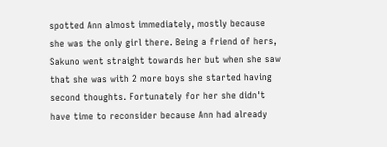spotted Ann almost immediately, mostly because she was the only girl there. Being a friend of hers, Sakuno went straight towards her but when she saw that she was with 2 more boys she started having second thoughts. Fortunately for her she didn't have time to reconsider because Ann had already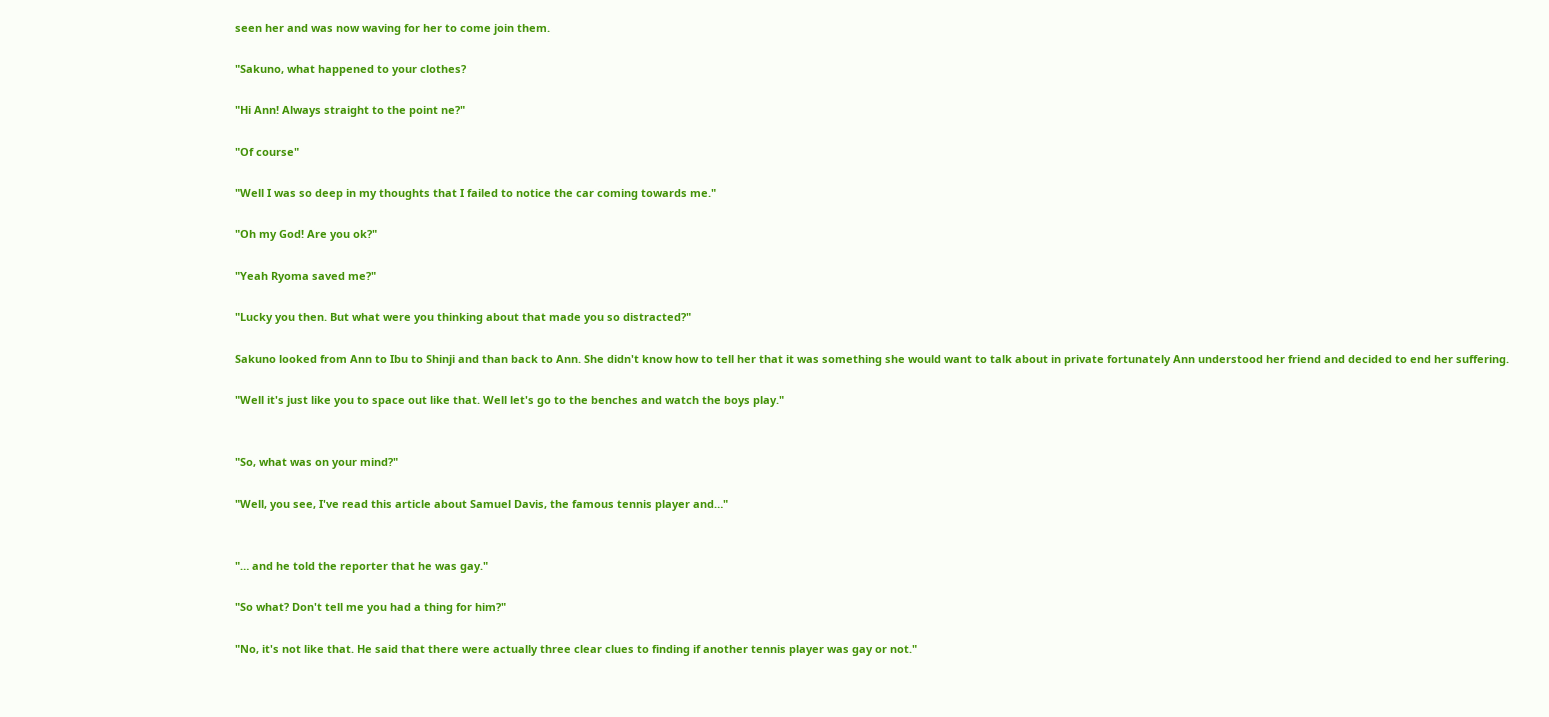seen her and was now waving for her to come join them.

"Sakuno, what happened to your clothes?

"Hi Ann! Always straight to the point ne?"

"Of course"

"Well I was so deep in my thoughts that I failed to notice the car coming towards me."

"Oh my God! Are you ok?"

"Yeah Ryoma saved me?"

"Lucky you then. But what were you thinking about that made you so distracted?"

Sakuno looked from Ann to Ibu to Shinji and than back to Ann. She didn't know how to tell her that it was something she would want to talk about in private fortunately Ann understood her friend and decided to end her suffering.

"Well it's just like you to space out like that. Well let's go to the benches and watch the boys play."


"So, what was on your mind?"

"Well, you see, I've read this article about Samuel Davis, the famous tennis player and…"


"… and he told the reporter that he was gay."

"So what? Don't tell me you had a thing for him?"

"No, it's not like that. He said that there were actually three clear clues to finding if another tennis player was gay or not."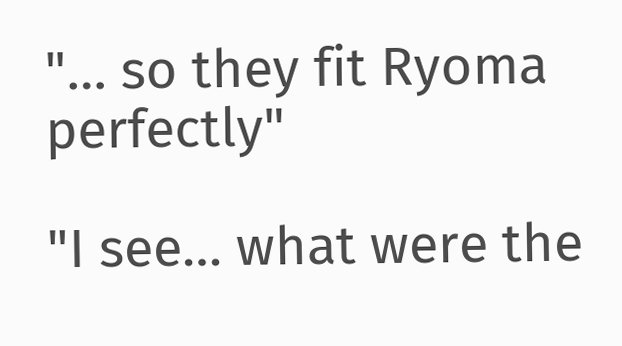"… so they fit Ryoma perfectly"

"I see… what were the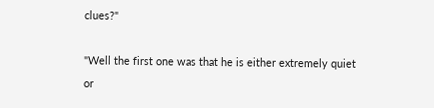clues?"

"Well the first one was that he is either extremely quiet or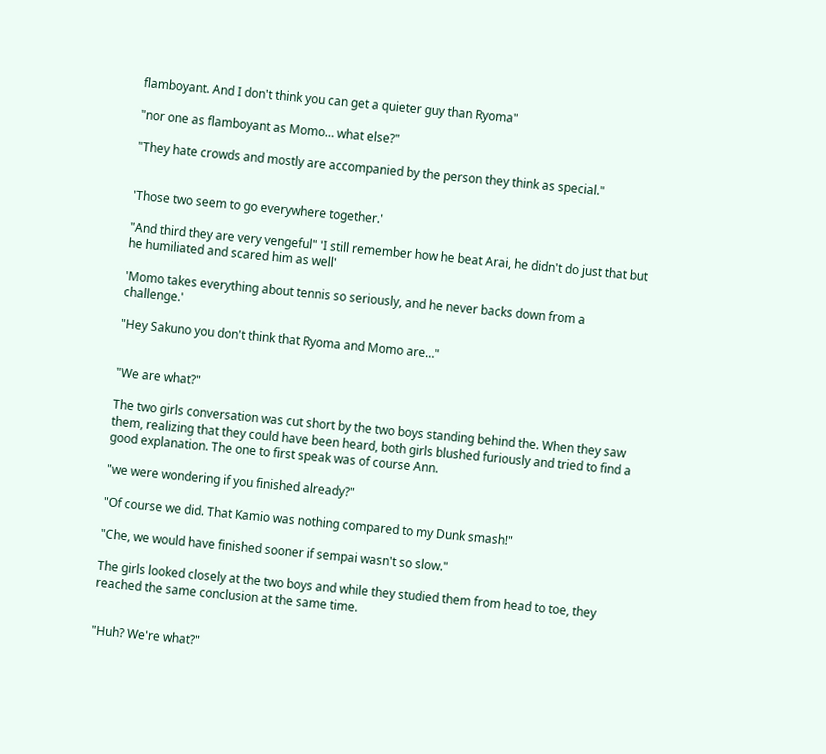flamboyant. And I don't think you can get a quieter guy than Ryoma"

"nor one as flamboyant as Momo… what else?"

"They hate crowds and mostly are accompanied by the person they think as special."


'Those two seem to go everywhere together.'

"And third they are very vengeful" 'I still remember how he beat Arai, he didn't do just that but he humiliated and scared him as well'

'Momo takes everything about tennis so seriously, and he never backs down from a challenge.'

"Hey Sakuno you don't think that Ryoma and Momo are…"


"We are what?"

The two girls conversation was cut short by the two boys standing behind the. When they saw them, realizing that they could have been heard, both girls blushed furiously and tried to find a good explanation. The one to first speak was of course Ann.

"we were wondering if you finished already?"

"Of course we did. That Kamio was nothing compared to my Dunk smash!"

"Che, we would have finished sooner if sempai wasn't so slow."

The girls looked closely at the two boys and while they studied them from head to toe, they reached the same conclusion at the same time.


"Huh? We're what?"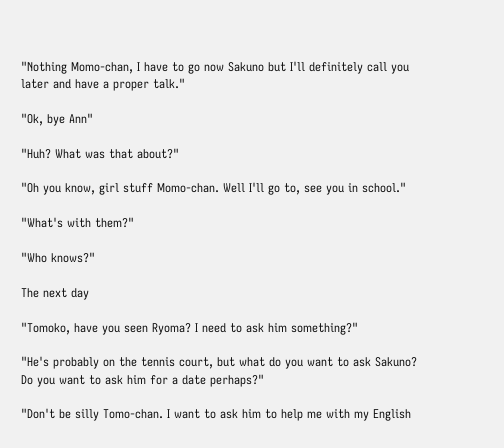"Nothing Momo-chan, I have to go now Sakuno but I'll definitely call you later and have a proper talk."

"Ok, bye Ann"

"Huh? What was that about?"

"Oh you know, girl stuff Momo-chan. Well I'll go to, see you in school."

"What's with them?"

"Who knows?"

The next day

"Tomoko, have you seen Ryoma? I need to ask him something?"

"He's probably on the tennis court, but what do you want to ask Sakuno? Do you want to ask him for a date perhaps?"

"Don't be silly Tomo-chan. I want to ask him to help me with my English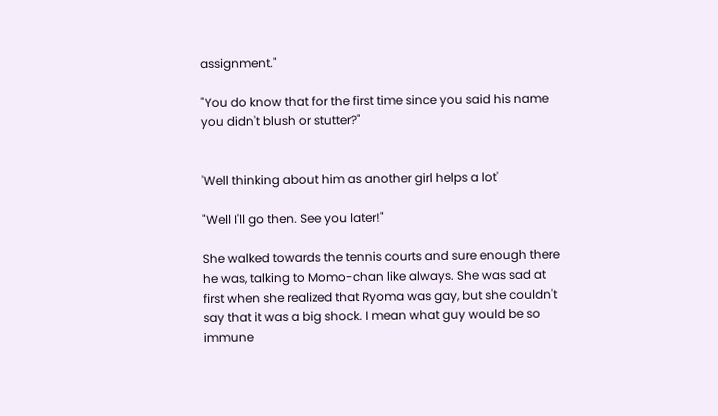assignment."

"You do know that for the first time since you said his name you didn't blush or stutter?"


'Well thinking about him as another girl helps a lot'

"Well I'll go then. See you later!"

She walked towards the tennis courts and sure enough there he was, talking to Momo-chan like always. She was sad at first when she realized that Ryoma was gay, but she couldn't say that it was a big shock. I mean what guy would be so immune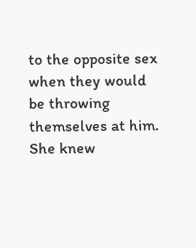to the opposite sex when they would be throwing themselves at him. She knew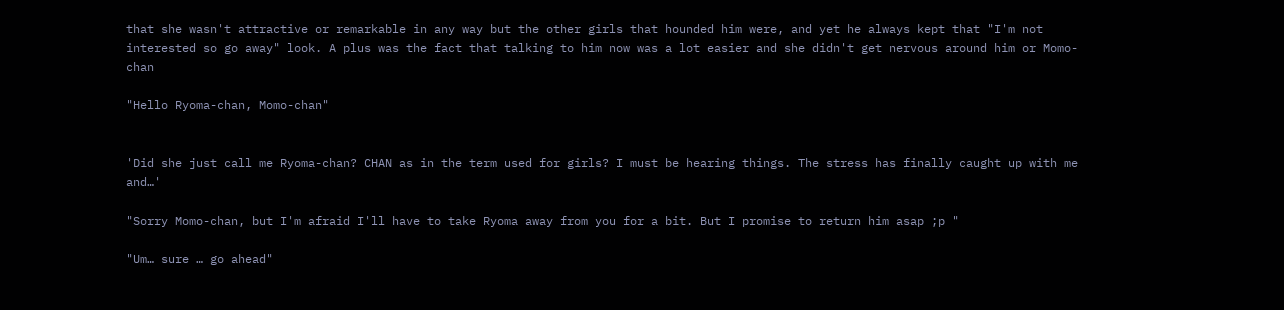that she wasn't attractive or remarkable in any way but the other girls that hounded him were, and yet he always kept that "I'm not interested so go away" look. A plus was the fact that talking to him now was a lot easier and she didn't get nervous around him or Momo-chan

"Hello Ryoma-chan, Momo-chan"


'Did she just call me Ryoma-chan? CHAN as in the term used for girls? I must be hearing things. The stress has finally caught up with me and…'

"Sorry Momo-chan, but I'm afraid I'll have to take Ryoma away from you for a bit. But I promise to return him asap ;p "

"Um… sure … go ahead"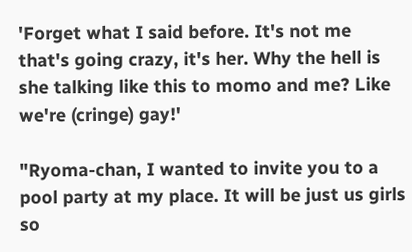'Forget what I said before. It's not me that's going crazy, it's her. Why the hell is she talking like this to momo and me? Like we're (cringe) gay!'

"Ryoma-chan, I wanted to invite you to a pool party at my place. It will be just us girls so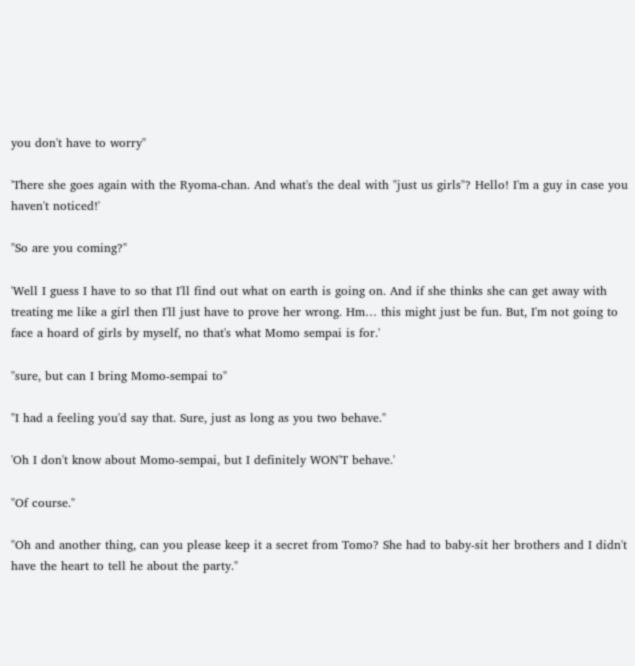you don't have to worry"

'There she goes again with the Ryoma-chan. And what's the deal with "just us girls"? Hello! I'm a guy in case you haven't noticed!'

"So are you coming?"

'Well I guess I have to so that I'll find out what on earth is going on. And if she thinks she can get away with treating me like a girl then I'll just have to prove her wrong. Hm… this might just be fun. But, I'm not going to face a hoard of girls by myself, no that's what Momo sempai is for.'

"sure, but can I bring Momo-sempai to"

"I had a feeling you'd say that. Sure, just as long as you two behave."

'Oh I don't know about Momo-sempai, but I definitely WON'T behave.'

"Of course."

"Oh and another thing, can you please keep it a secret from Tomo? She had to baby-sit her brothers and I didn't have the heart to tell he about the party."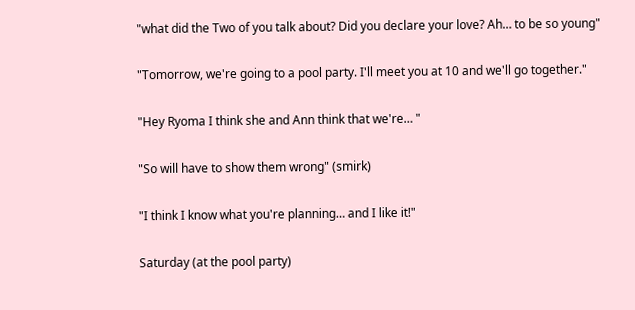"what did the Two of you talk about? Did you declare your love? Ah… to be so young"

"Tomorrow, we're going to a pool party. I'll meet you at 10 and we'll go together."

"Hey Ryoma I think she and Ann think that we're… "

"So will have to show them wrong" (smirk)

"I think I know what you're planning… and I like it!"

Saturday (at the pool party)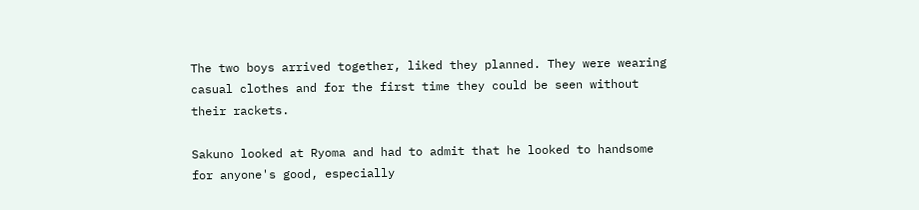The two boys arrived together, liked they planned. They were wearing casual clothes and for the first time they could be seen without their rackets.

Sakuno looked at Ryoma and had to admit that he looked to handsome for anyone's good, especially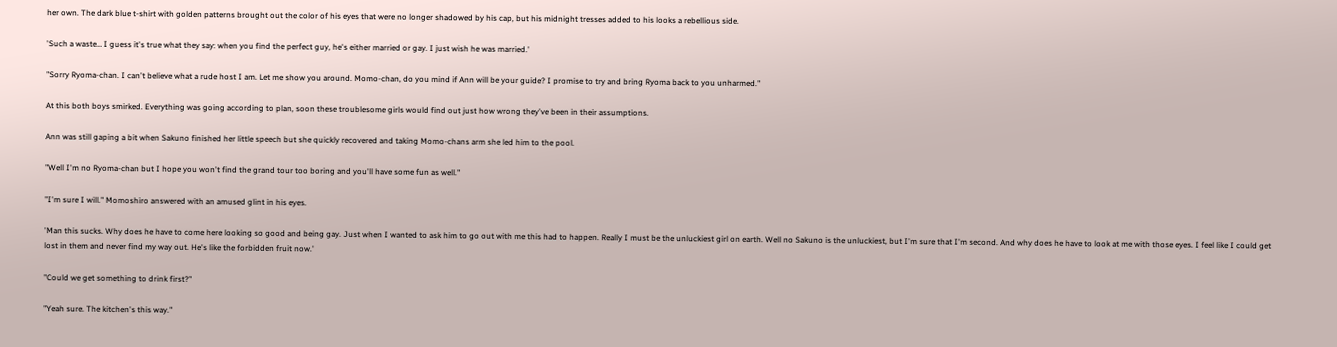her own. The dark blue t-shirt with golden patterns brought out the color of his eyes that were no longer shadowed by his cap, but his midnight tresses added to his looks a rebellious side.

'Such a waste… I guess it's true what they say: when you find the perfect guy, he's either married or gay. I just wish he was married.'

"Sorry Ryoma-chan. I can't believe what a rude host I am. Let me show you around. Momo-chan, do you mind if Ann will be your guide? I promise to try and bring Ryoma back to you unharmed."

At this both boys smirked. Everything was going according to plan, soon these troublesome girls would find out just how wrong they've been in their assumptions.

Ann was still gaping a bit when Sakuno finished her little speech but she quickly recovered and taking Momo-chans arm she led him to the pool.

"Well I'm no Ryoma-chan but I hope you won't find the grand tour too boring and you'll have some fun as well."

"I'm sure I will." Momoshiro answered with an amused glint in his eyes.

'Man this sucks. Why does he have to come here looking so good and being gay. Just when I wanted to ask him to go out with me this had to happen. Really I must be the unluckiest girl on earth. Well no Sakuno is the unluckiest, but I'm sure that I'm second. And why does he have to look at me with those eyes. I feel like I could get lost in them and never find my way out. He's like the forbidden fruit now.'

"Could we get something to drink first?"

"Yeah sure. The kitchen's this way."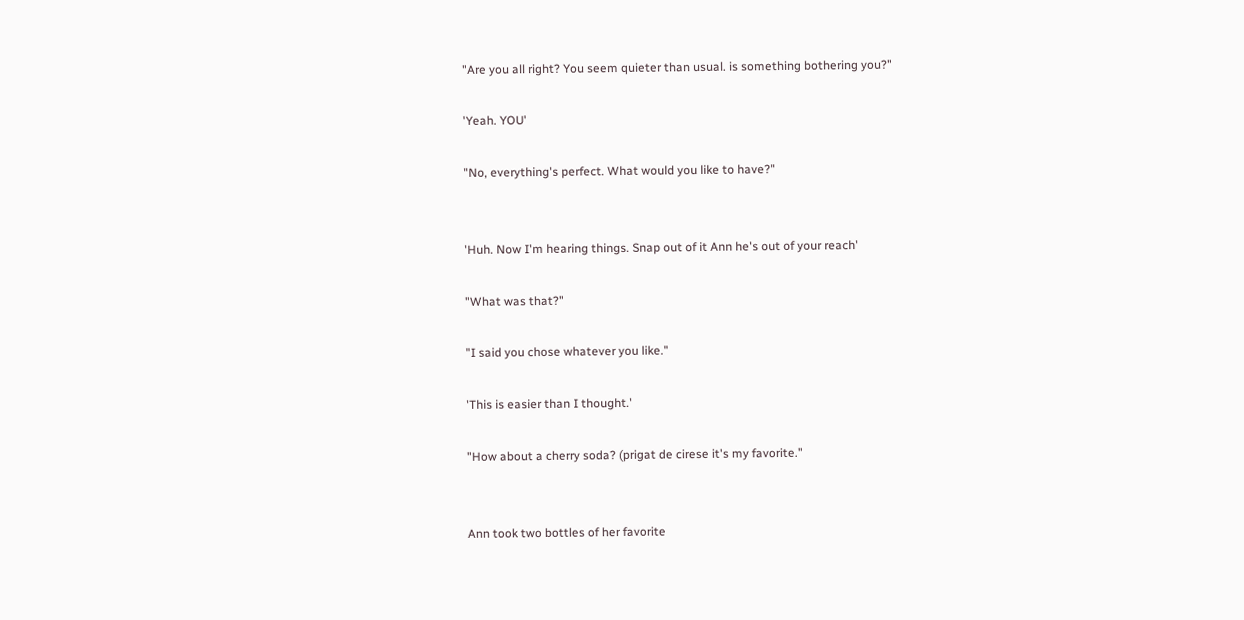"Are you all right? You seem quieter than usual. is something bothering you?"

'Yeah. YOU'

"No, everything's perfect. What would you like to have?"


'Huh. Now I'm hearing things. Snap out of it Ann he's out of your reach'

"What was that?"

"I said you chose whatever you like."

'This is easier than I thought.'

"How about a cherry soda? (prigat de cirese it's my favorite."


Ann took two bottles of her favorite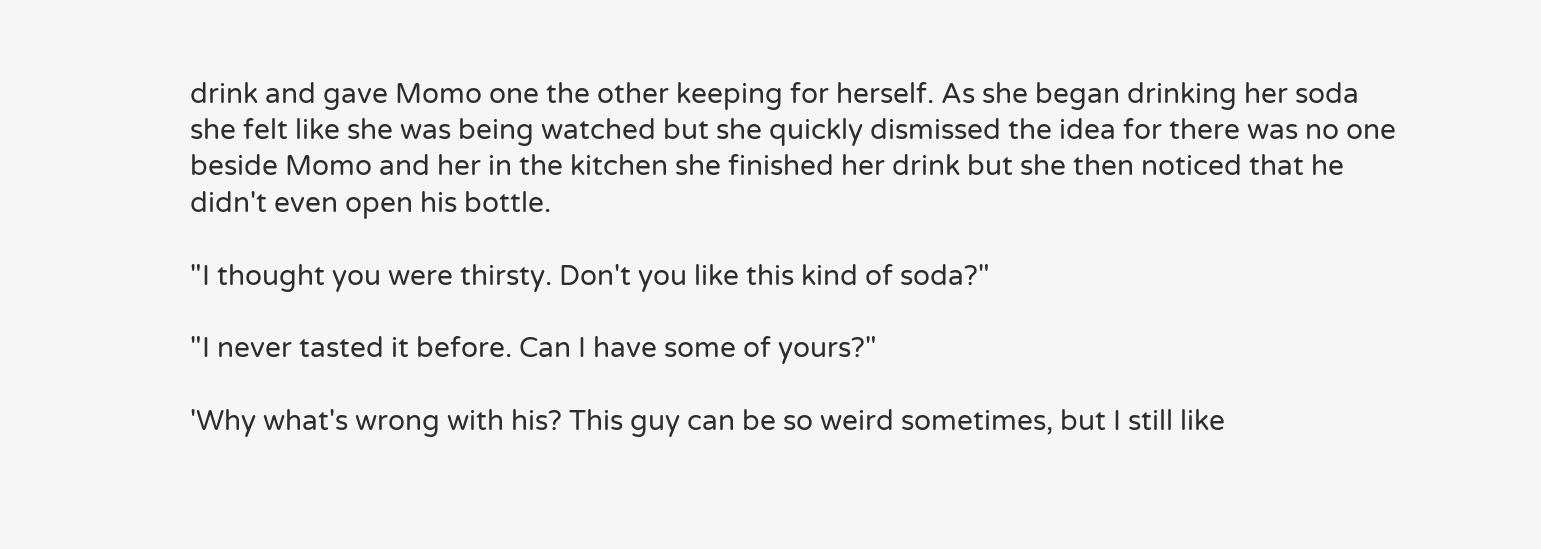drink and gave Momo one the other keeping for herself. As she began drinking her soda she felt like she was being watched but she quickly dismissed the idea for there was no one beside Momo and her in the kitchen she finished her drink but she then noticed that he didn't even open his bottle.

"I thought you were thirsty. Don't you like this kind of soda?"

"I never tasted it before. Can I have some of yours?"

'Why what's wrong with his? This guy can be so weird sometimes, but I still like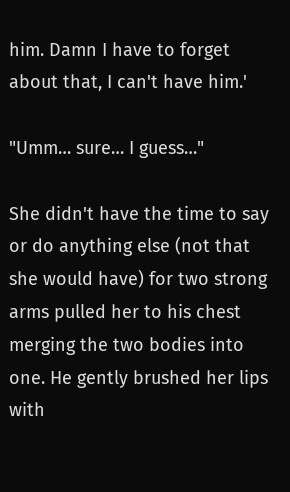him. Damn I have to forget about that, I can't have him.'

"Umm… sure… I guess…"

She didn't have the time to say or do anything else (not that she would have) for two strong arms pulled her to his chest merging the two bodies into one. He gently brushed her lips with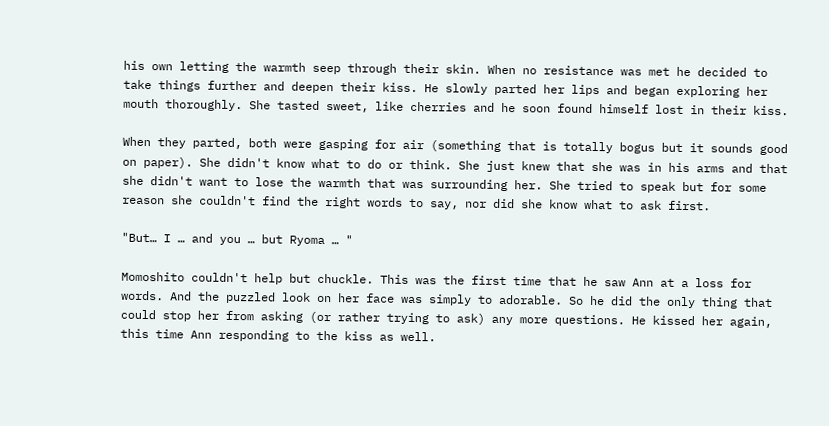his own letting the warmth seep through their skin. When no resistance was met he decided to take things further and deepen their kiss. He slowly parted her lips and began exploring her mouth thoroughly. She tasted sweet, like cherries and he soon found himself lost in their kiss.

When they parted, both were gasping for air (something that is totally bogus but it sounds good on paper). She didn't know what to do or think. She just knew that she was in his arms and that she didn't want to lose the warmth that was surrounding her. She tried to speak but for some reason she couldn't find the right words to say, nor did she know what to ask first.

"But… I … and you … but Ryoma … "

Momoshito couldn't help but chuckle. This was the first time that he saw Ann at a loss for words. And the puzzled look on her face was simply to adorable. So he did the only thing that could stop her from asking (or rather trying to ask) any more questions. He kissed her again, this time Ann responding to the kiss as well.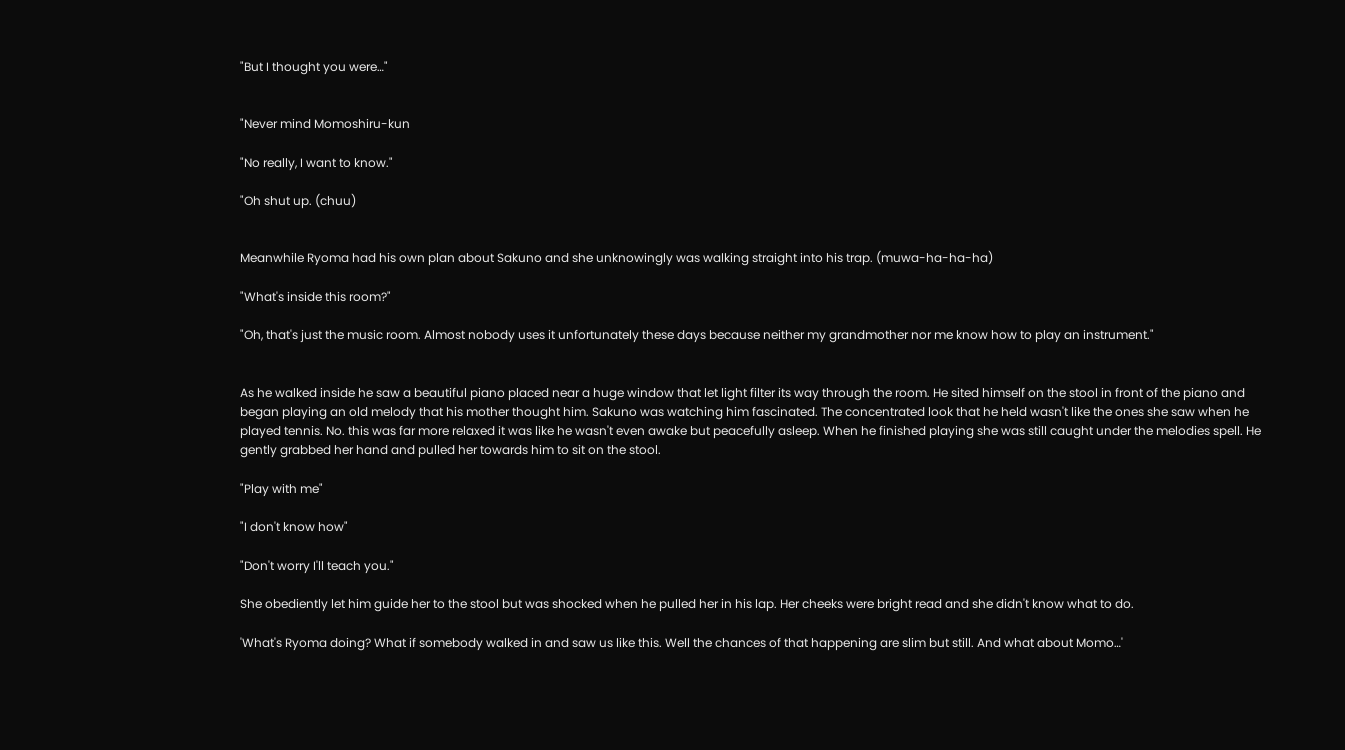"But I thought you were…"


"Never mind Momoshiru-kun

"No really, I want to know."

"Oh shut up. (chuu)


Meanwhile Ryoma had his own plan about Sakuno and she unknowingly was walking straight into his trap. (muwa-ha-ha-ha)

"What's inside this room?"

"Oh, that's just the music room. Almost nobody uses it unfortunately these days because neither my grandmother nor me know how to play an instrument."


As he walked inside he saw a beautiful piano placed near a huge window that let light filter its way through the room. He sited himself on the stool in front of the piano and began playing an old melody that his mother thought him. Sakuno was watching him fascinated. The concentrated look that he held wasn't like the ones she saw when he played tennis. No. this was far more relaxed it was like he wasn't even awake but peacefully asleep. When he finished playing she was still caught under the melodies spell. He gently grabbed her hand and pulled her towards him to sit on the stool.

"Play with me"

"I don't know how"

"Don't worry I'll teach you."

She obediently let him guide her to the stool but was shocked when he pulled her in his lap. Her cheeks were bright read and she didn't know what to do.

'What's Ryoma doing? What if somebody walked in and saw us like this. Well the chances of that happening are slim but still. And what about Momo…'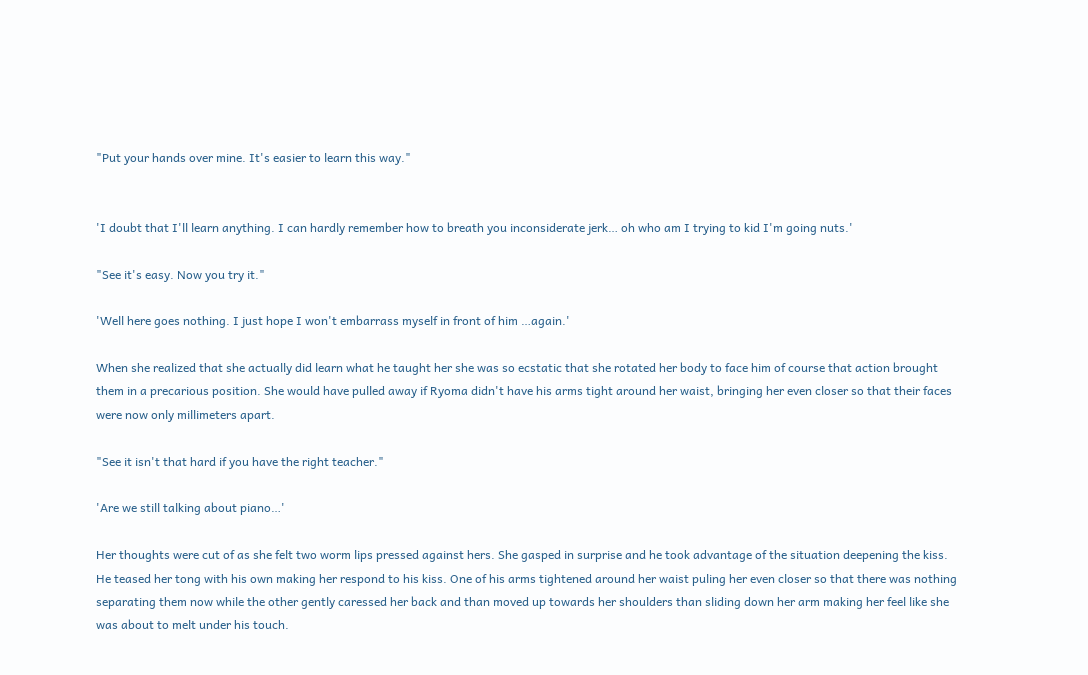"Put your hands over mine. It's easier to learn this way."


'I doubt that I'll learn anything. I can hardly remember how to breath you inconsiderate jerk… oh who am I trying to kid I'm going nuts.'

"See it's easy. Now you try it."

'Well here goes nothing. I just hope I won't embarrass myself in front of him …again.'

When she realized that she actually did learn what he taught her she was so ecstatic that she rotated her body to face him of course that action brought them in a precarious position. She would have pulled away if Ryoma didn't have his arms tight around her waist, bringing her even closer so that their faces were now only millimeters apart.

"See it isn't that hard if you have the right teacher."

'Are we still talking about piano…'

Her thoughts were cut of as she felt two worm lips pressed against hers. She gasped in surprise and he took advantage of the situation deepening the kiss. He teased her tong with his own making her respond to his kiss. One of his arms tightened around her waist puling her even closer so that there was nothing separating them now while the other gently caressed her back and than moved up towards her shoulders than sliding down her arm making her feel like she was about to melt under his touch.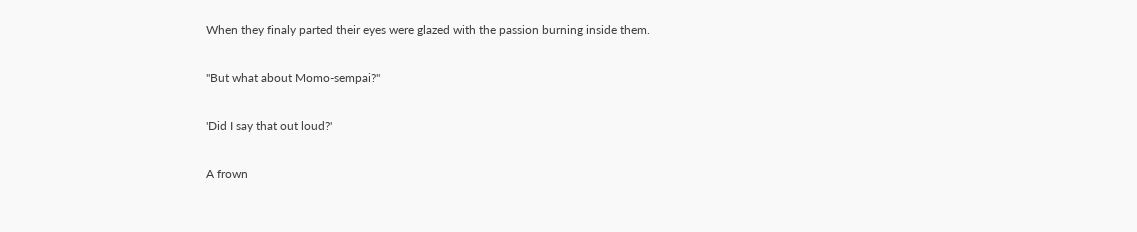When they finaly parted their eyes were glazed with the passion burning inside them.

"But what about Momo-sempai?"

'Did I say that out loud?'

A frown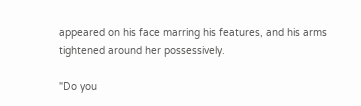appeared on his face marring his features, and his arms tightened around her possessively.

"Do you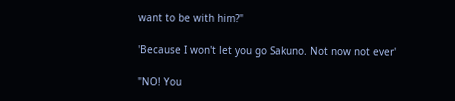want to be with him?"

'Because I won't let you go Sakuno. Not now not ever'

"NO! You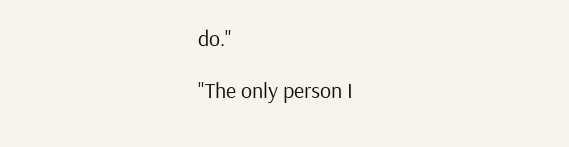do."

"The only person I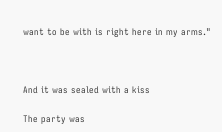want to be with is right here in my arms."



And it was sealed with a kiss

The party was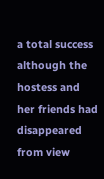a total success although the hostess and her friends had disappeared from view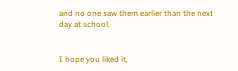and no one saw them earlier than the next day at school.


I hope you liked it,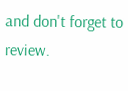and don't forget to review.